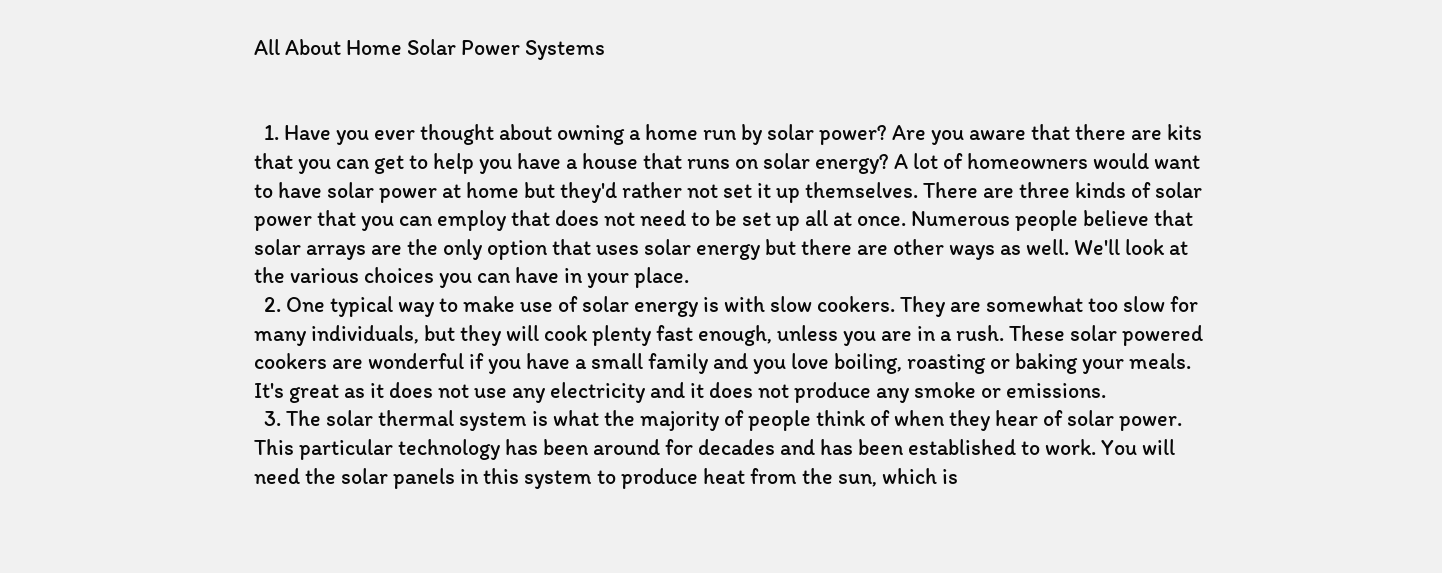All About Home Solar Power Systems


  1. Have you ever thought about owning a home run by solar power? Are you aware that there are kits that you can get to help you have a house that runs on solar energy? A lot of homeowners would want to have solar power at home but they'd rather not set it up themselves. There are three kinds of solar power that you can employ that does not need to be set up all at once. Numerous people believe that solar arrays are the only option that uses solar energy but there are other ways as well. We'll look at the various choices you can have in your place.
  2. One typical way to make use of solar energy is with slow cookers. They are somewhat too slow for many individuals, but they will cook plenty fast enough, unless you are in a rush. These solar powered cookers are wonderful if you have a small family and you love boiling, roasting or baking your meals. It's great as it does not use any electricity and it does not produce any smoke or emissions.
  3. The solar thermal system is what the majority of people think of when they hear of solar power. This particular technology has been around for decades and has been established to work. You will need the solar panels in this system to produce heat from the sun, which is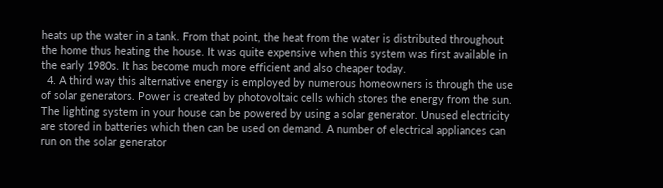heats up the water in a tank. From that point, the heat from the water is distributed throughout the home thus heating the house. It was quite expensive when this system was first available in the early 1980s. It has become much more efficient and also cheaper today.
  4. A third way this alternative energy is employed by numerous homeowners is through the use of solar generators. Power is created by photovoltaic cells which stores the energy from the sun. The lighting system in your house can be powered by using a solar generator. Unused electricity are stored in batteries which then can be used on demand. A number of electrical appliances can run on the solar generator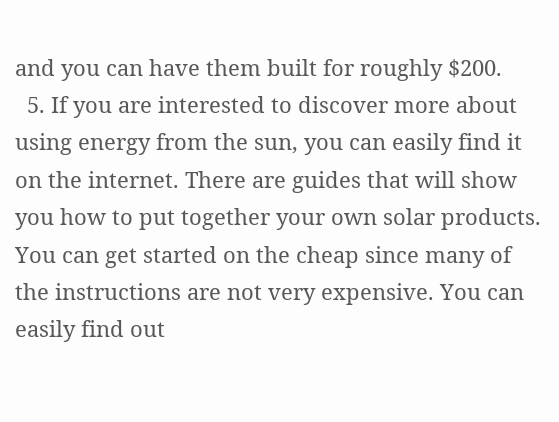and you can have them built for roughly $200.
  5. If you are interested to discover more about using energy from the sun, you can easily find it on the internet. There are guides that will show you how to put together your own solar products. You can get started on the cheap since many of the instructions are not very expensive. You can easily find out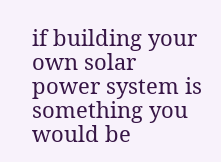if building your own solar power system is something you would be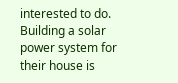interested to do. Building a solar power system for their house is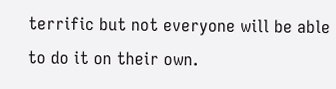terrific but not everyone will be able to do it on their own.